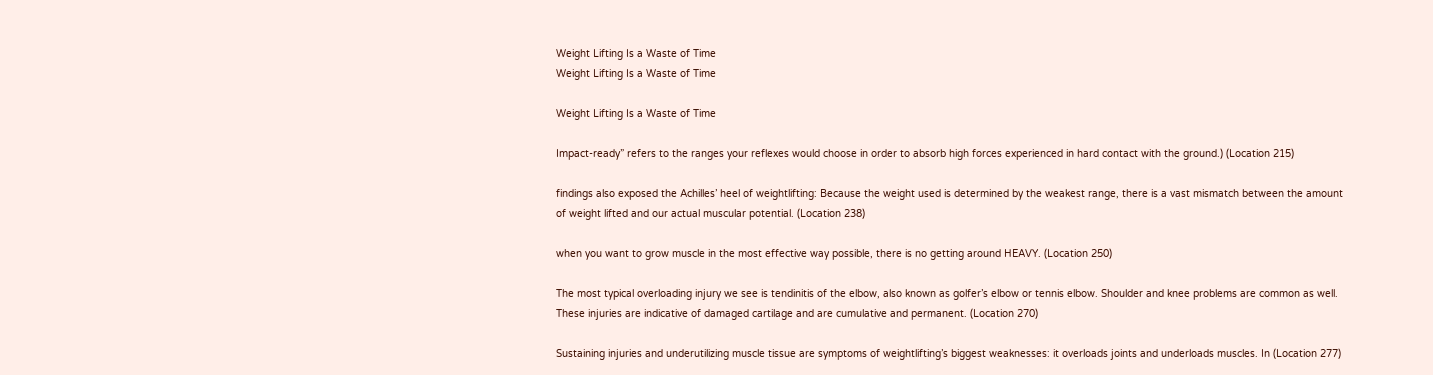Weight Lifting Is a Waste of Time
Weight Lifting Is a Waste of Time

Weight Lifting Is a Waste of Time

Impact-ready” refers to the ranges your reflexes would choose in order to absorb high forces experienced in hard contact with the ground.) (Location 215)

findings also exposed the Achilles’ heel of weightlifting: Because the weight used is determined by the weakest range, there is a vast mismatch between the amount of weight lifted and our actual muscular potential. (Location 238)

when you want to grow muscle in the most effective way possible, there is no getting around HEAVY. (Location 250)

The most typical overloading injury we see is tendinitis of the elbow, also known as golfer’s elbow or tennis elbow. Shoulder and knee problems are common as well. These injuries are indicative of damaged cartilage and are cumulative and permanent. (Location 270)

Sustaining injuries and underutilizing muscle tissue are symptoms of weightlifting’s biggest weaknesses: it overloads joints and underloads muscles. In (Location 277)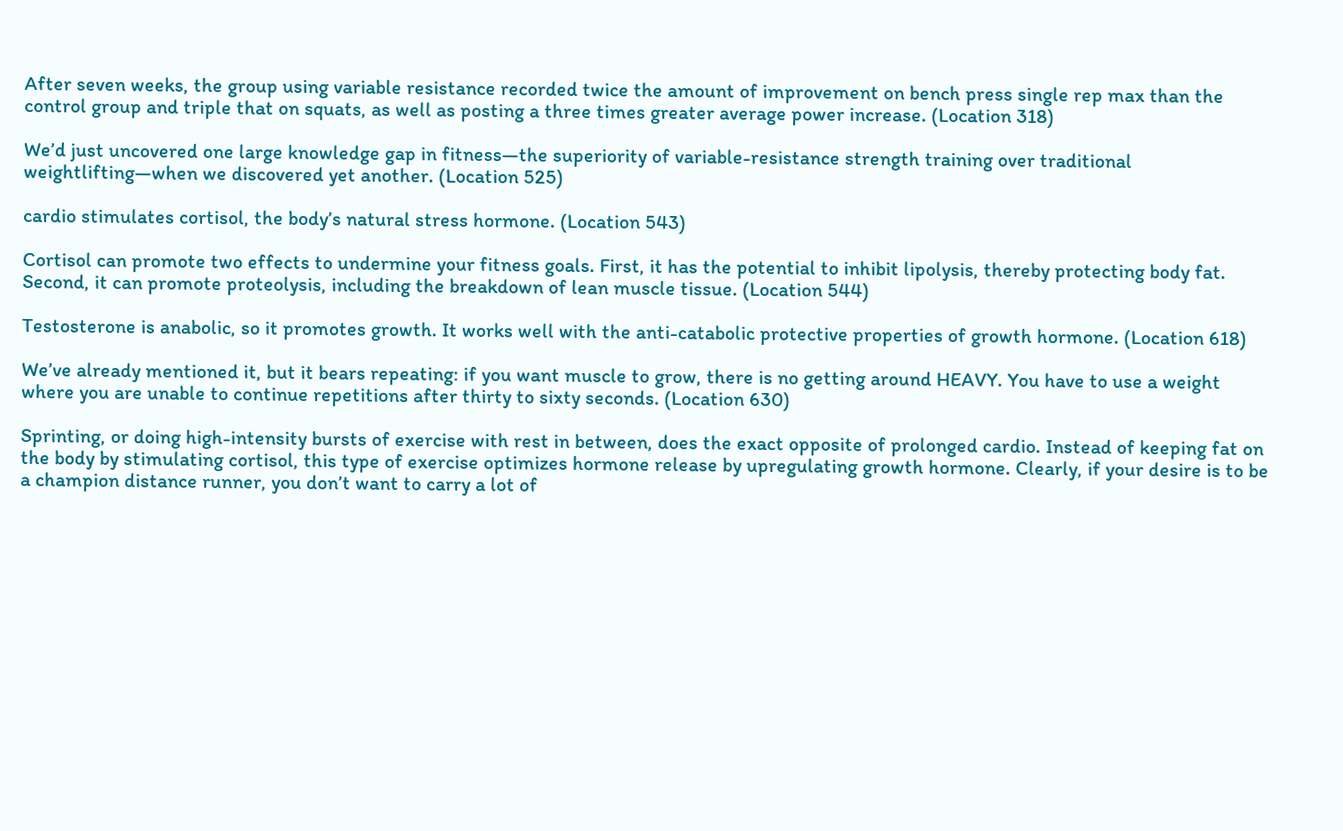After seven weeks, the group using variable resistance recorded twice the amount of improvement on bench press single rep max than the control group and triple that on squats, as well as posting a three times greater average power increase. (Location 318)

We’d just uncovered one large knowledge gap in fitness—the superiority of variable-resistance strength training over traditional weightlifting—when we discovered yet another. (Location 525)

cardio stimulates cortisol, the body’s natural stress hormone. (Location 543)

Cortisol can promote two effects to undermine your fitness goals. First, it has the potential to inhibit lipolysis, thereby protecting body fat. Second, it can promote proteolysis, including the breakdown of lean muscle tissue. (Location 544)

Testosterone is anabolic, so it promotes growth. It works well with the anti-catabolic protective properties of growth hormone. (Location 618)

We’ve already mentioned it, but it bears repeating: if you want muscle to grow, there is no getting around HEAVY. You have to use a weight where you are unable to continue repetitions after thirty to sixty seconds. (Location 630)

Sprinting, or doing high-intensity bursts of exercise with rest in between, does the exact opposite of prolonged cardio. Instead of keeping fat on the body by stimulating cortisol, this type of exercise optimizes hormone release by upregulating growth hormone. Clearly, if your desire is to be a champion distance runner, you don’t want to carry a lot of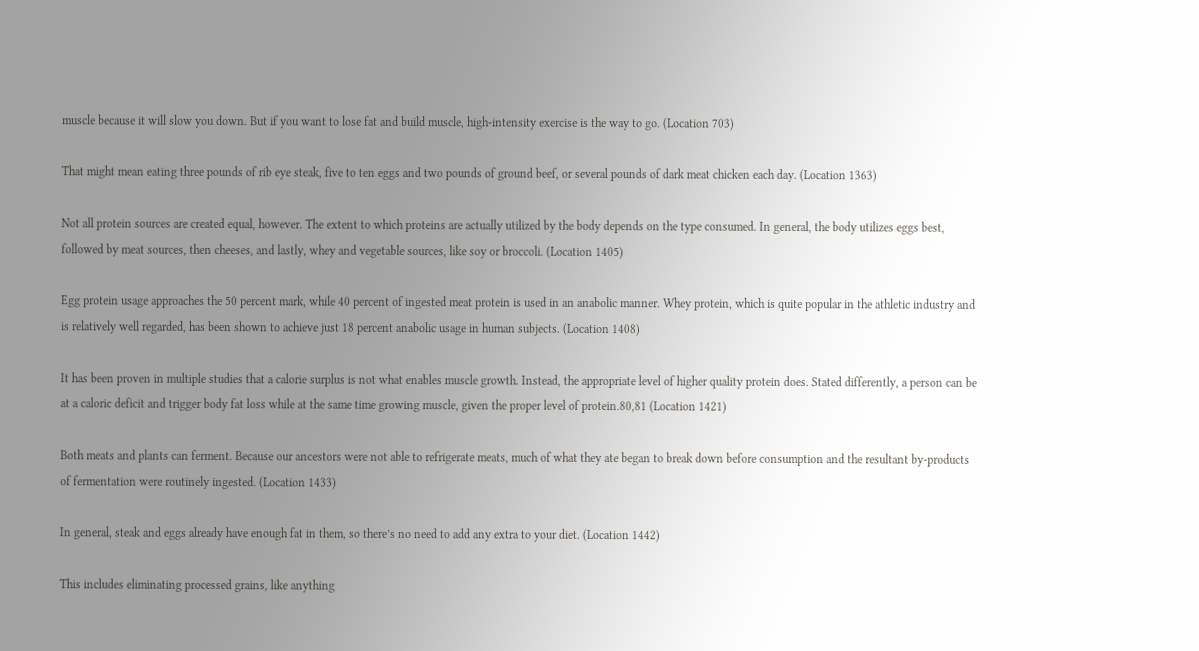muscle because it will slow you down. But if you want to lose fat and build muscle, high-intensity exercise is the way to go. (Location 703)

That might mean eating three pounds of rib eye steak, five to ten eggs and two pounds of ground beef, or several pounds of dark meat chicken each day. (Location 1363)

Not all protein sources are created equal, however. The extent to which proteins are actually utilized by the body depends on the type consumed. In general, the body utilizes eggs best, followed by meat sources, then cheeses, and lastly, whey and vegetable sources, like soy or broccoli. (Location 1405)

Egg protein usage approaches the 50 percent mark, while 40 percent of ingested meat protein is used in an anabolic manner. Whey protein, which is quite popular in the athletic industry and is relatively well regarded, has been shown to achieve just 18 percent anabolic usage in human subjects. (Location 1408)

It has been proven in multiple studies that a calorie surplus is not what enables muscle growth. Instead, the appropriate level of higher quality protein does. Stated differently, a person can be at a caloric deficit and trigger body fat loss while at the same time growing muscle, given the proper level of protein.80,81 (Location 1421)

Both meats and plants can ferment. Because our ancestors were not able to refrigerate meats, much of what they ate began to break down before consumption and the resultant by-products of fermentation were routinely ingested. (Location 1433)

In general, steak and eggs already have enough fat in them, so there’s no need to add any extra to your diet. (Location 1442)

This includes eliminating processed grains, like anything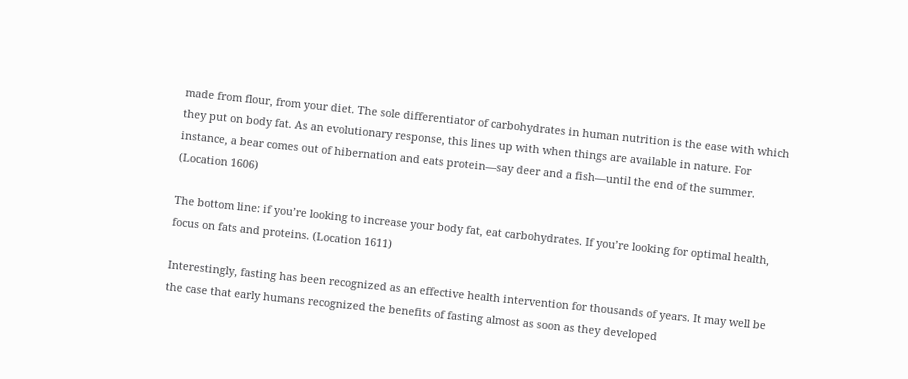made from flour, from your diet. The sole differentiator of carbohydrates in human nutrition is the ease with which they put on body fat. As an evolutionary response, this lines up with when things are available in nature. For instance, a bear comes out of hibernation and eats protein—say deer and a fish—until the end of the summer. (Location 1606)

The bottom line: if you’re looking to increase your body fat, eat carbohydrates. If you’re looking for optimal health, focus on fats and proteins. (Location 1611)

Interestingly, fasting has been recognized as an effective health intervention for thousands of years. It may well be the case that early humans recognized the benefits of fasting almost as soon as they developed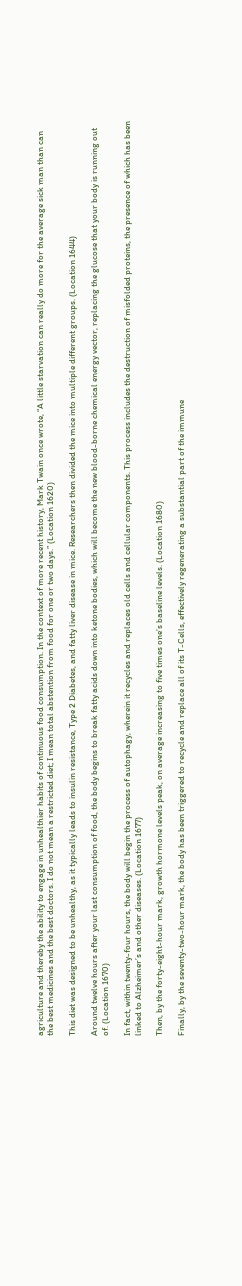agriculture and thereby the ability to engage in unhealthier habits of continuous food consumption. In the context of more recent history, Mark Twain once wrote, “A little starvation can really do more for the average sick man than can the best medicines and the best doctors. I do not mean a restricted diet; I mean total abstention from food for one or two days.” (Location 1620)

This diet was designed to be unhealthy, as it typically leads to insulin resistance, Type 2 Diabetes, and fatty liver disease in mice. Researchers then divided the mice into multiple different groups. (Location 1644)

Around twelve hours after your last consumption of food, the body begins to break fatty acids down into ketone bodies, which will become the new blood-borne chemical energy vector, replacing the glucose that your body is running out of. (Location 1670)

In fact, within twenty-four hours, the body will begin the process of autophagy, wherein it recycles and replaces old cells and cellular components. This process includes the destruction of misfolded proteins, the presence of which has been linked to Alzheimer’s and other diseases. (Location 1677)

Then, by the forty-eight-hour mark, growth hormone levels peak, on average increasing to five times one’s baseline levels. (Location 1680)

Finally, by the seventy-two-hour mark, the body has been triggered to recycle and replace all of its T-Cells, effectively regenerating a substantial part of the immune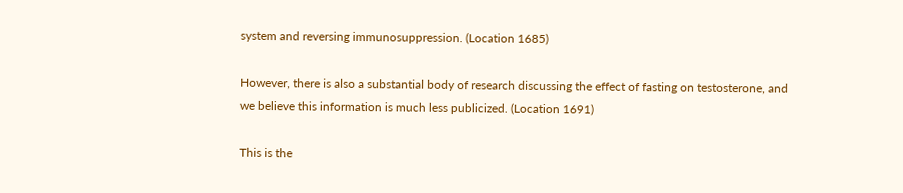system and reversing immunosuppression. (Location 1685)

However, there is also a substantial body of research discussing the effect of fasting on testosterone, and we believe this information is much less publicized. (Location 1691)

This is the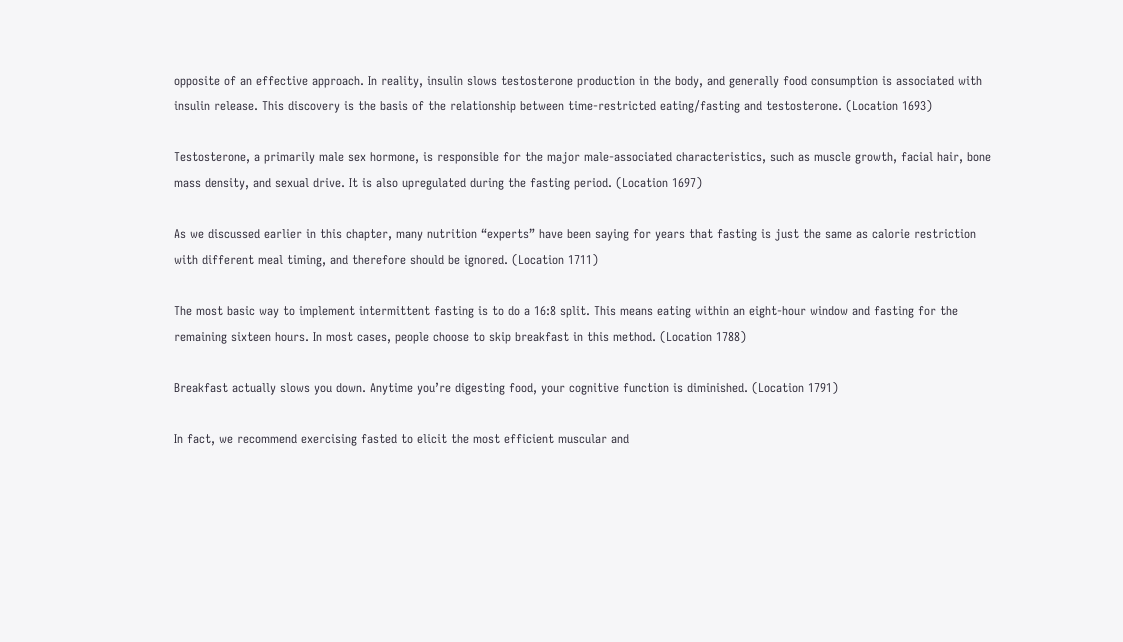opposite of an effective approach. In reality, insulin slows testosterone production in the body, and generally food consumption is associated with insulin release. This discovery is the basis of the relationship between time-restricted eating/fasting and testosterone. (Location 1693)

Testosterone, a primarily male sex hormone, is responsible for the major male-associated characteristics, such as muscle growth, facial hair, bone mass density, and sexual drive. It is also upregulated during the fasting period. (Location 1697)

As we discussed earlier in this chapter, many nutrition “experts” have been saying for years that fasting is just the same as calorie restriction with different meal timing, and therefore should be ignored. (Location 1711)

The most basic way to implement intermittent fasting is to do a 16:8 split. This means eating within an eight-hour window and fasting for the remaining sixteen hours. In most cases, people choose to skip breakfast in this method. (Location 1788)

Breakfast actually slows you down. Anytime you’re digesting food, your cognitive function is diminished. (Location 1791)

In fact, we recommend exercising fasted to elicit the most efficient muscular and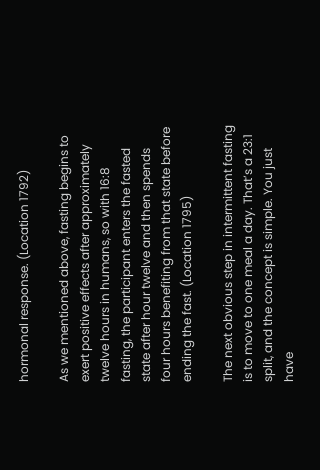hormonal response. (Location 1792)

As we mentioned above, fasting begins to exert positive effects after approximately twelve hours in humans, so with 16:8 fasting, the participant enters the fasted state after hour twelve and then spends four hours benefiting from that state before ending the fast. (Location 1795)

The next obvious step in intermittent fasting is to move to one meal a day. That’s a 23:1 split, and the concept is simple. You just have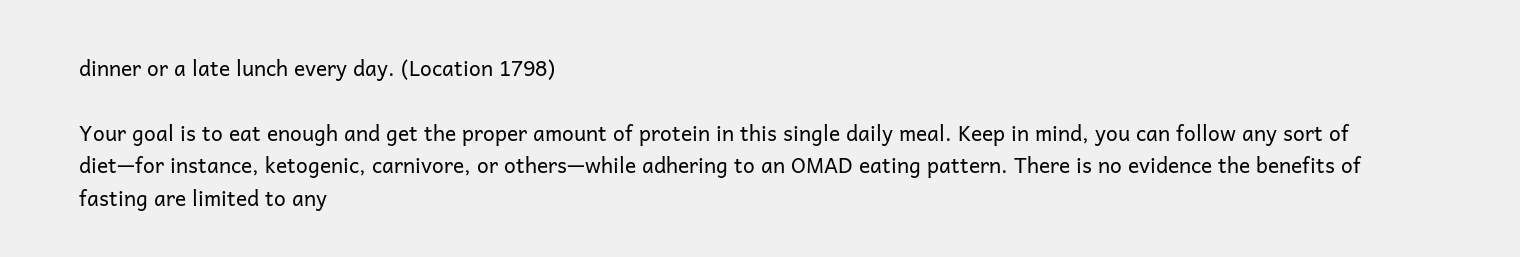dinner or a late lunch every day. (Location 1798)

Your goal is to eat enough and get the proper amount of protein in this single daily meal. Keep in mind, you can follow any sort of diet—for instance, ketogenic, carnivore, or others—while adhering to an OMAD eating pattern. There is no evidence the benefits of fasting are limited to any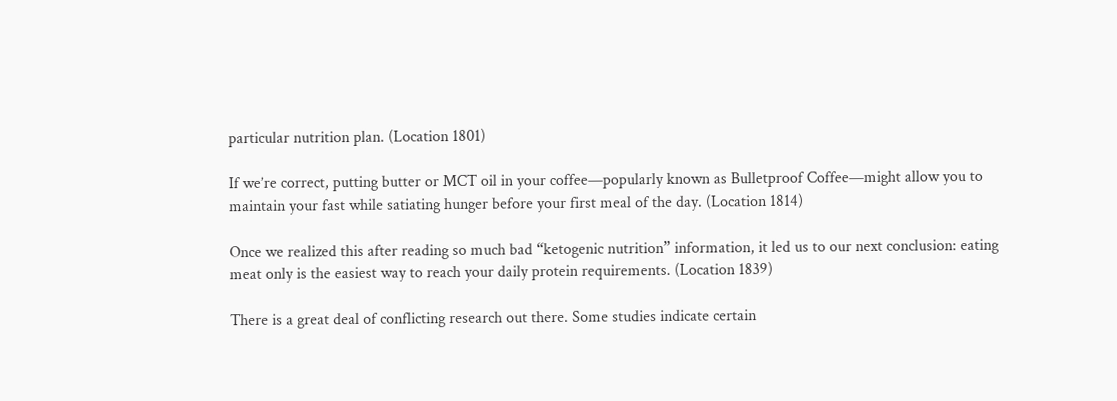particular nutrition plan. (Location 1801)

If we’re correct, putting butter or MCT oil in your coffee—popularly known as Bulletproof Coffee—might allow you to maintain your fast while satiating hunger before your first meal of the day. (Location 1814)

Once we realized this after reading so much bad “ketogenic nutrition” information, it led us to our next conclusion: eating meat only is the easiest way to reach your daily protein requirements. (Location 1839)

There is a great deal of conflicting research out there. Some studies indicate certain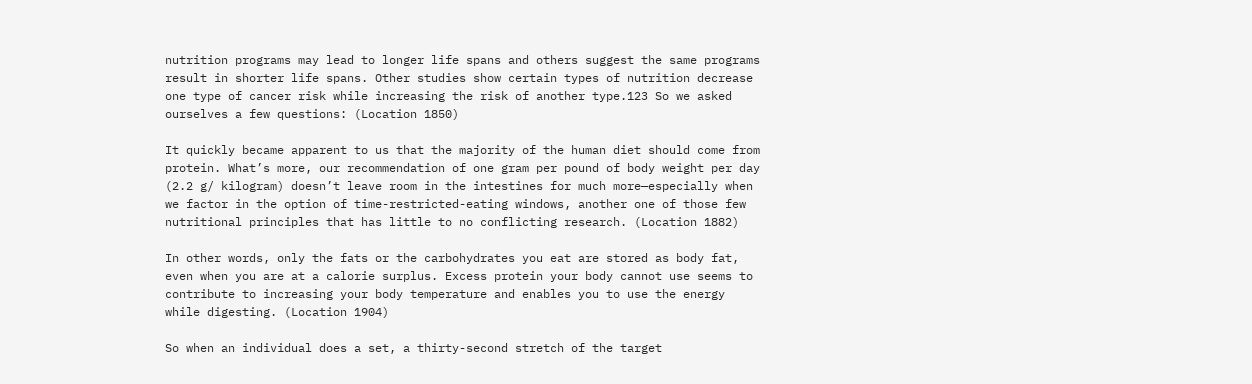nutrition programs may lead to longer life spans and others suggest the same programs result in shorter life spans. Other studies show certain types of nutrition decrease one type of cancer risk while increasing the risk of another type.123 So we asked ourselves a few questions: (Location 1850)

It quickly became apparent to us that the majority of the human diet should come from protein. What’s more, our recommendation of one gram per pound of body weight per day (2.2 g/ kilogram) doesn’t leave room in the intestines for much more—especially when we factor in the option of time-restricted-eating windows, another one of those few nutritional principles that has little to no conflicting research. (Location 1882)

In other words, only the fats or the carbohydrates you eat are stored as body fat, even when you are at a calorie surplus. Excess protein your body cannot use seems to contribute to increasing your body temperature and enables you to use the energy while digesting. (Location 1904)

So when an individual does a set, a thirty-second stretch of the target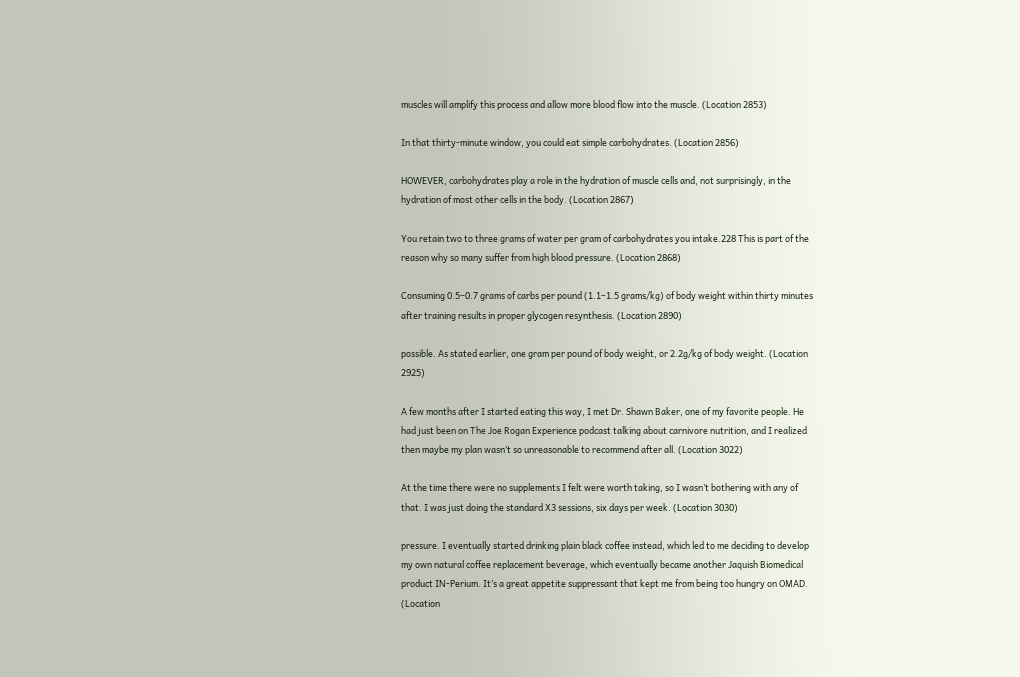muscles will amplify this process and allow more blood flow into the muscle. (Location 2853)

In that thirty-minute window, you could eat simple carbohydrates. (Location 2856)

HOWEVER, carbohydrates play a role in the hydration of muscle cells and, not surprisingly, in the hydration of most other cells in the body. (Location 2867)

You retain two to three grams of water per gram of carbohydrates you intake.228 This is part of the reason why so many suffer from high blood pressure. (Location 2868)

Consuming 0.5–0.7 grams of carbs per pound (1.1–1.5 grams/kg) of body weight within thirty minutes after training results in proper glycogen resynthesis. (Location 2890)

possible. As stated earlier, one gram per pound of body weight, or 2.2g/kg of body weight. (Location 2925)

A few months after I started eating this way, I met Dr. Shawn Baker, one of my favorite people. He had just been on The Joe Rogan Experience podcast talking about carnivore nutrition, and I realized then maybe my plan wasn’t so unreasonable to recommend after all. (Location 3022)

At the time there were no supplements I felt were worth taking, so I wasn’t bothering with any of that. I was just doing the standard X3 sessions, six days per week. (Location 3030)

pressure. I eventually started drinking plain black coffee instead, which led to me deciding to develop my own natural coffee replacement beverage, which eventually became another Jaquish Biomedical product IN-Perium. It’s a great appetite suppressant that kept me from being too hungry on OMAD. (Location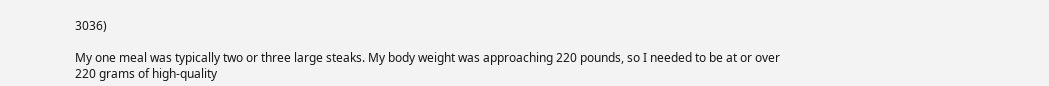3036)

My one meal was typically two or three large steaks. My body weight was approaching 220 pounds, so I needed to be at or over 220 grams of high-quality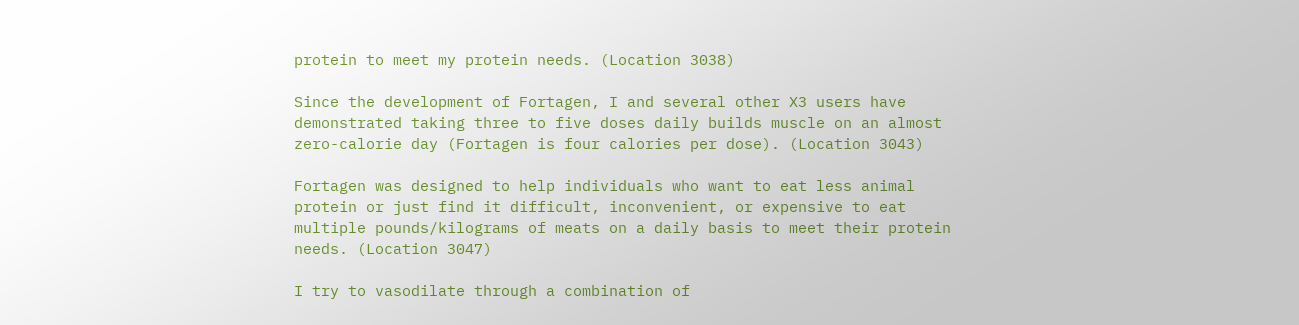protein to meet my protein needs. (Location 3038)

Since the development of Fortagen, I and several other X3 users have demonstrated taking three to five doses daily builds muscle on an almost zero-calorie day (Fortagen is four calories per dose). (Location 3043)

Fortagen was designed to help individuals who want to eat less animal protein or just find it difficult, inconvenient, or expensive to eat multiple pounds/kilograms of meats on a daily basis to meet their protein needs. (Location 3047)

I try to vasodilate through a combination of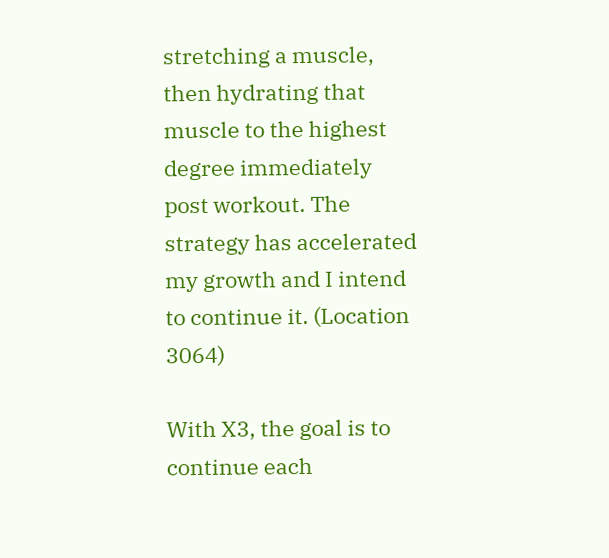stretching a muscle, then hydrating that muscle to the highest degree immediately post workout. The strategy has accelerated my growth and I intend to continue it. (Location 3064)

With X3, the goal is to continue each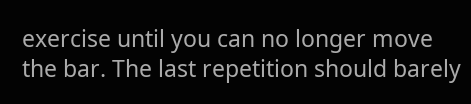exercise until you can no longer move the bar. The last repetition should barely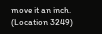move it an inch. (Location 3249)